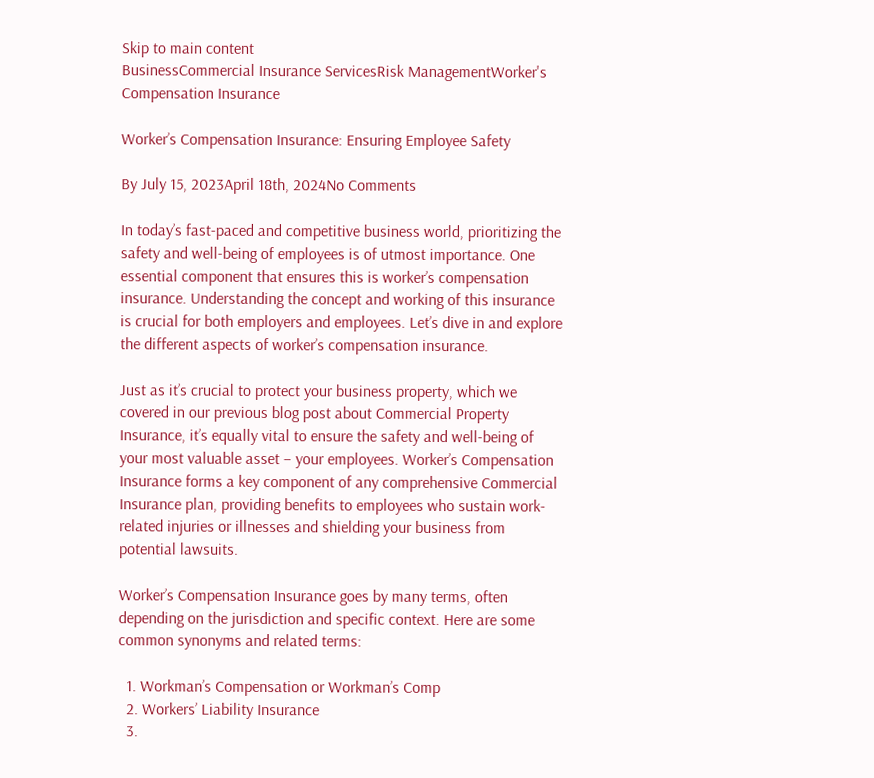Skip to main content
BusinessCommercial Insurance ServicesRisk ManagementWorker's Compensation Insurance

Worker’s Compensation Insurance: Ensuring Employee Safety

By July 15, 2023April 18th, 2024No Comments

In today’s fast-paced and competitive business world, prioritizing the safety and well-being of employees is of utmost importance. One essential component that ensures this is worker’s compensation insurance. Understanding the concept and working of this insurance is crucial for both employers and employees. Let’s dive in and explore the different aspects of worker’s compensation insurance.

Just as it’s crucial to protect your business property, which we covered in our previous blog post about Commercial Property Insurance, it’s equally vital to ensure the safety and well-being of your most valuable asset – your employees. Worker’s Compensation Insurance forms a key component of any comprehensive Commercial Insurance plan, providing benefits to employees who sustain work-related injuries or illnesses and shielding your business from potential lawsuits.

Worker’s Compensation Insurance goes by many terms, often depending on the jurisdiction and specific context. Here are some common synonyms and related terms:

  1. Workman’s Compensation or Workman’s Comp
  2. Workers’ Liability Insurance
  3.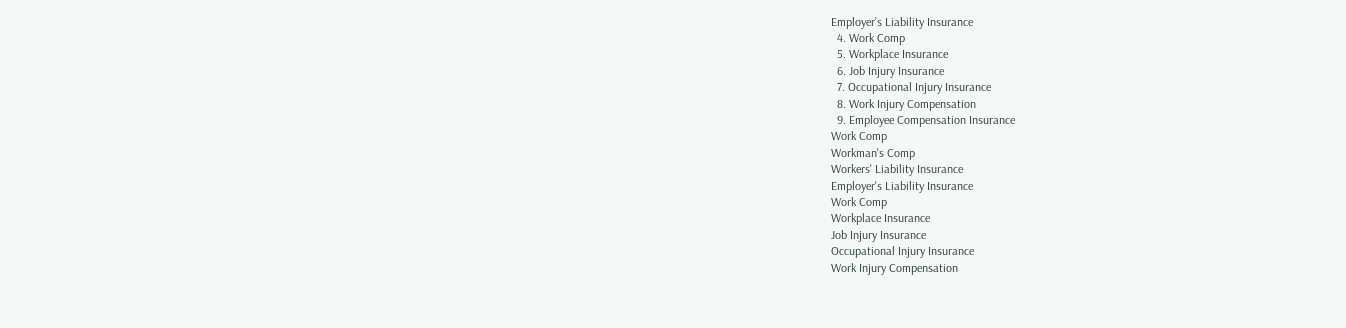Employer’s Liability Insurance
  4. Work Comp
  5. Workplace Insurance
  6. Job Injury Insurance
  7. Occupational Injury Insurance
  8. Work Injury Compensation
  9. Employee Compensation Insurance
Work Comp
Workman's Comp
Workers' Liability Insurance
Employer's Liability Insurance
Work Comp
Workplace Insurance
Job Injury Insurance
Occupational Injury Insurance
Work Injury Compensation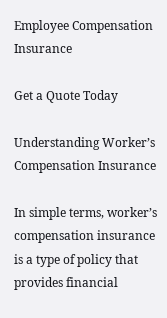Employee Compensation Insurance

Get a Quote Today

Understanding Worker’s Compensation Insurance

In simple terms, worker’s compensation insurance is a type of policy that provides financial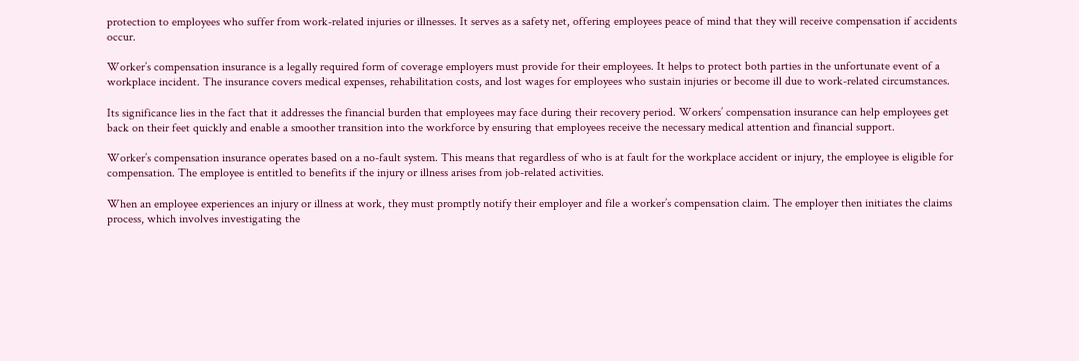protection to employees who suffer from work-related injuries or illnesses. It serves as a safety net, offering employees peace of mind that they will receive compensation if accidents occur.

Worker’s compensation insurance is a legally required form of coverage employers must provide for their employees. It helps to protect both parties in the unfortunate event of a workplace incident. The insurance covers medical expenses, rehabilitation costs, and lost wages for employees who sustain injuries or become ill due to work-related circumstances.

Its significance lies in the fact that it addresses the financial burden that employees may face during their recovery period. Workers’ compensation insurance can help employees get back on their feet quickly and enable a smoother transition into the workforce by ensuring that employees receive the necessary medical attention and financial support.

Worker’s compensation insurance operates based on a no-fault system. This means that regardless of who is at fault for the workplace accident or injury, the employee is eligible for compensation. The employee is entitled to benefits if the injury or illness arises from job-related activities.

When an employee experiences an injury or illness at work, they must promptly notify their employer and file a worker’s compensation claim. The employer then initiates the claims process, which involves investigating the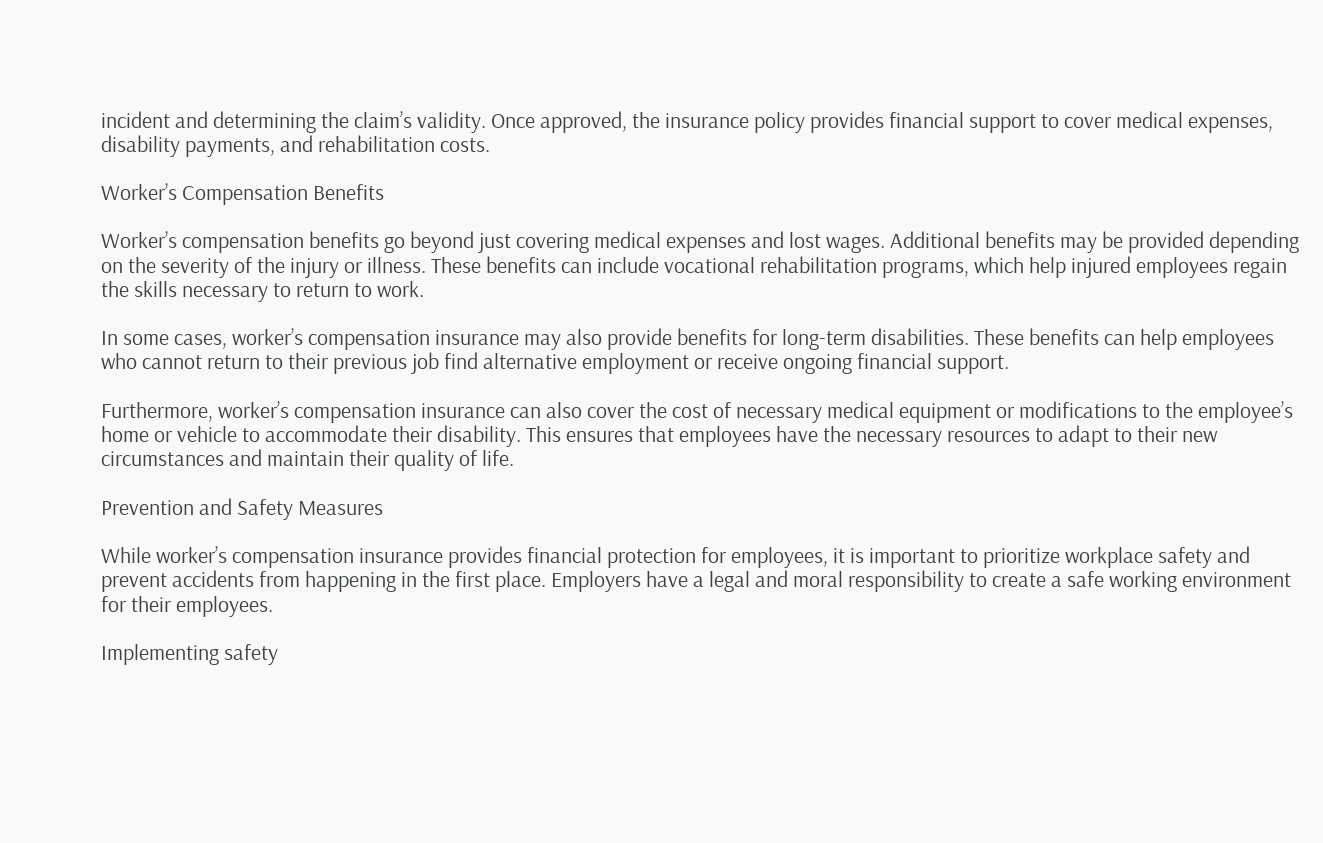incident and determining the claim’s validity. Once approved, the insurance policy provides financial support to cover medical expenses, disability payments, and rehabilitation costs.

Worker’s Compensation Benefits

Worker’s compensation benefits go beyond just covering medical expenses and lost wages. Additional benefits may be provided depending on the severity of the injury or illness. These benefits can include vocational rehabilitation programs, which help injured employees regain the skills necessary to return to work.

In some cases, worker’s compensation insurance may also provide benefits for long-term disabilities. These benefits can help employees who cannot return to their previous job find alternative employment or receive ongoing financial support.

Furthermore, worker’s compensation insurance can also cover the cost of necessary medical equipment or modifications to the employee’s home or vehicle to accommodate their disability. This ensures that employees have the necessary resources to adapt to their new circumstances and maintain their quality of life.

Prevention and Safety Measures

While worker’s compensation insurance provides financial protection for employees, it is important to prioritize workplace safety and prevent accidents from happening in the first place. Employers have a legal and moral responsibility to create a safe working environment for their employees.

Implementing safety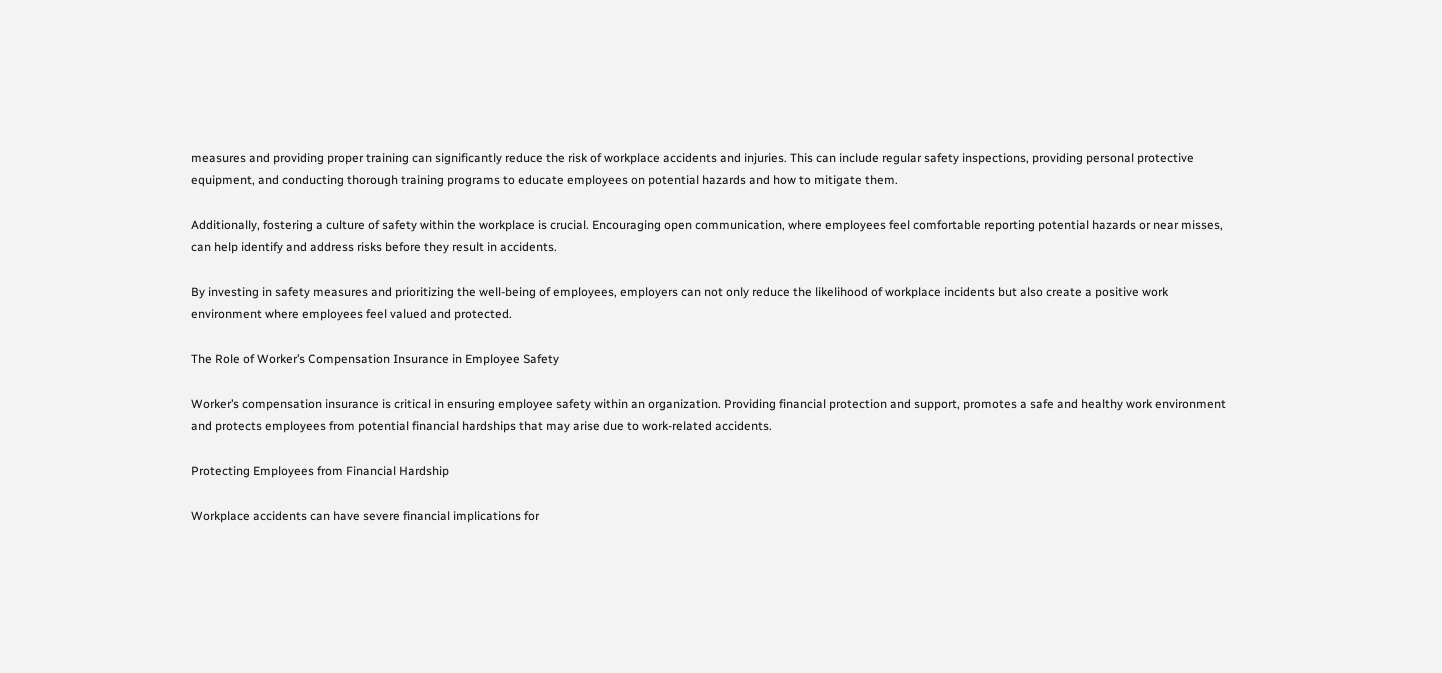measures and providing proper training can significantly reduce the risk of workplace accidents and injuries. This can include regular safety inspections, providing personal protective equipment, and conducting thorough training programs to educate employees on potential hazards and how to mitigate them.

Additionally, fostering a culture of safety within the workplace is crucial. Encouraging open communication, where employees feel comfortable reporting potential hazards or near misses, can help identify and address risks before they result in accidents.

By investing in safety measures and prioritizing the well-being of employees, employers can not only reduce the likelihood of workplace incidents but also create a positive work environment where employees feel valued and protected.

The Role of Worker’s Compensation Insurance in Employee Safety

Worker’s compensation insurance is critical in ensuring employee safety within an organization. Providing financial protection and support, promotes a safe and healthy work environment and protects employees from potential financial hardships that may arise due to work-related accidents.

Protecting Employees from Financial Hardship

Workplace accidents can have severe financial implications for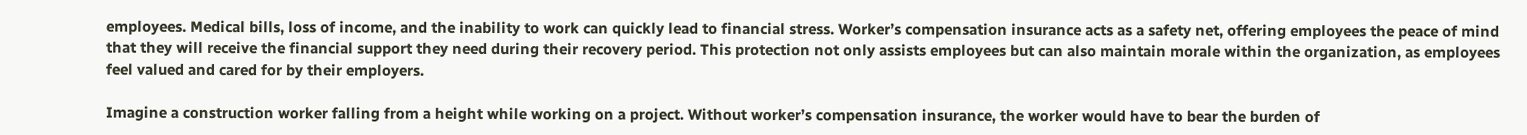employees. Medical bills, loss of income, and the inability to work can quickly lead to financial stress. Worker’s compensation insurance acts as a safety net, offering employees the peace of mind that they will receive the financial support they need during their recovery period. This protection not only assists employees but can also maintain morale within the organization, as employees feel valued and cared for by their employers.

Imagine a construction worker falling from a height while working on a project. Without worker’s compensation insurance, the worker would have to bear the burden of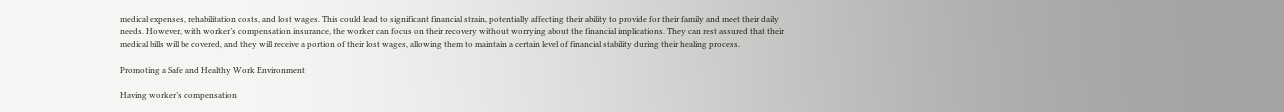medical expenses, rehabilitation costs, and lost wages. This could lead to significant financial strain, potentially affecting their ability to provide for their family and meet their daily needs. However, with worker’s compensation insurance, the worker can focus on their recovery without worrying about the financial implications. They can rest assured that their medical bills will be covered, and they will receive a portion of their lost wages, allowing them to maintain a certain level of financial stability during their healing process.

Promoting a Safe and Healthy Work Environment

Having worker’s compensation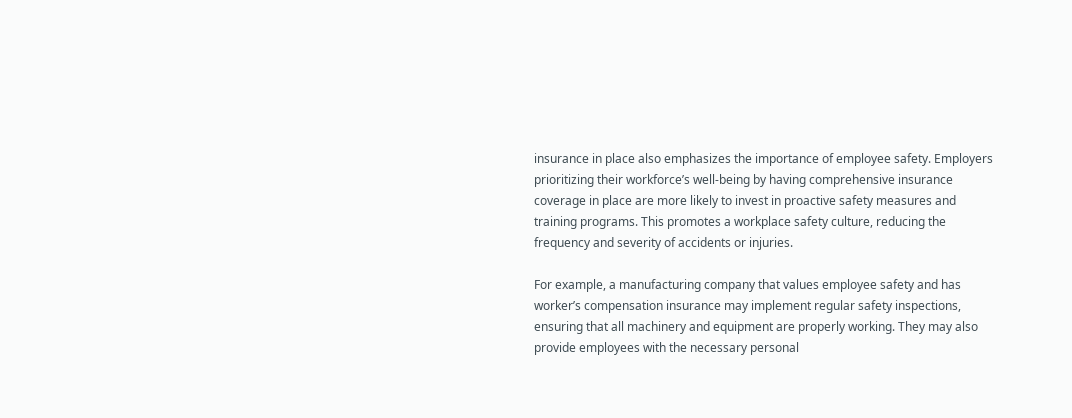insurance in place also emphasizes the importance of employee safety. Employers prioritizing their workforce’s well-being by having comprehensive insurance coverage in place are more likely to invest in proactive safety measures and training programs. This promotes a workplace safety culture, reducing the frequency and severity of accidents or injuries.

For example, a manufacturing company that values employee safety and has worker’s compensation insurance may implement regular safety inspections, ensuring that all machinery and equipment are properly working. They may also provide employees with the necessary personal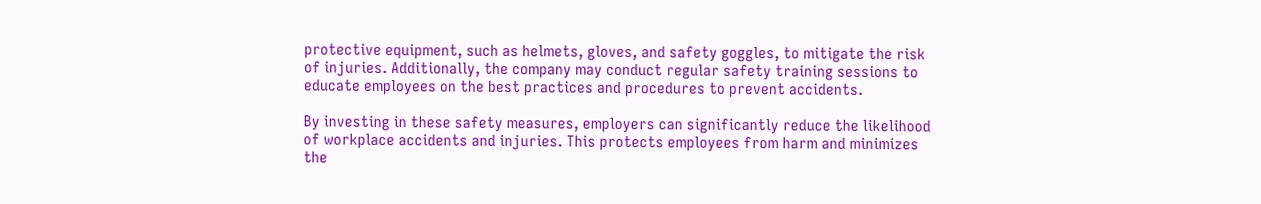protective equipment, such as helmets, gloves, and safety goggles, to mitigate the risk of injuries. Additionally, the company may conduct regular safety training sessions to educate employees on the best practices and procedures to prevent accidents.

By investing in these safety measures, employers can significantly reduce the likelihood of workplace accidents and injuries. This protects employees from harm and minimizes the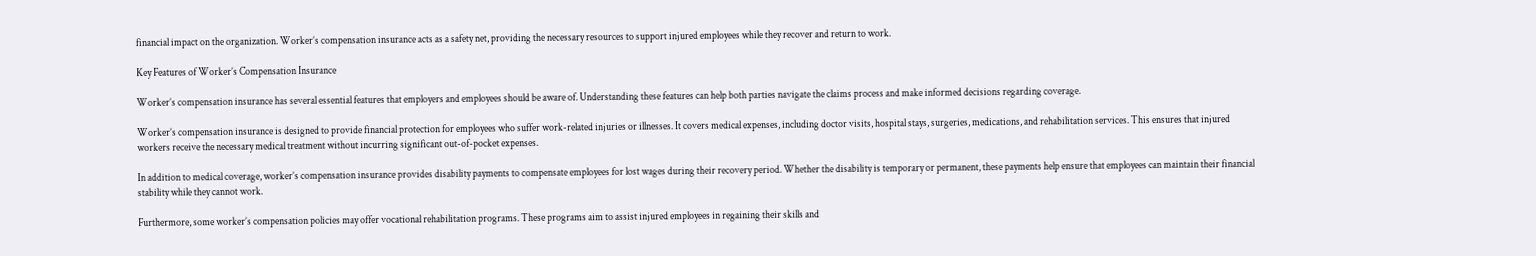financial impact on the organization. Worker’s compensation insurance acts as a safety net, providing the necessary resources to support injured employees while they recover and return to work.

Key Features of Worker’s Compensation Insurance

Worker’s compensation insurance has several essential features that employers and employees should be aware of. Understanding these features can help both parties navigate the claims process and make informed decisions regarding coverage.

Worker’s compensation insurance is designed to provide financial protection for employees who suffer work-related injuries or illnesses. It covers medical expenses, including doctor visits, hospital stays, surgeries, medications, and rehabilitation services. This ensures that injured workers receive the necessary medical treatment without incurring significant out-of-pocket expenses.

In addition to medical coverage, worker’s compensation insurance provides disability payments to compensate employees for lost wages during their recovery period. Whether the disability is temporary or permanent, these payments help ensure that employees can maintain their financial stability while they cannot work.

Furthermore, some worker’s compensation policies may offer vocational rehabilitation programs. These programs aim to assist injured employees in regaining their skills and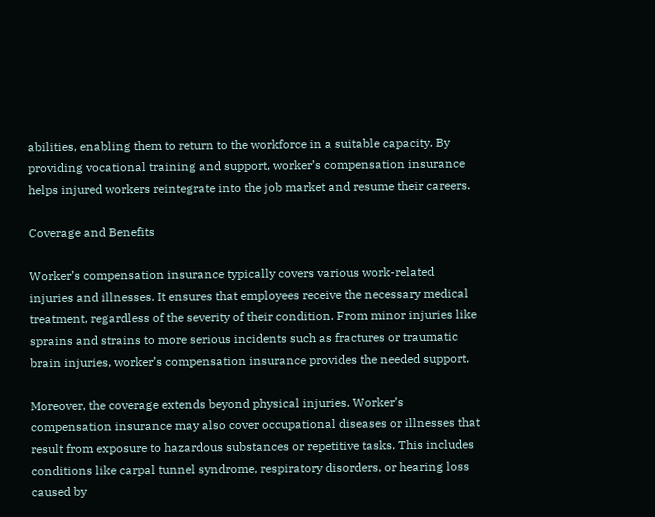abilities, enabling them to return to the workforce in a suitable capacity. By providing vocational training and support, worker’s compensation insurance helps injured workers reintegrate into the job market and resume their careers.

Coverage and Benefits

Worker’s compensation insurance typically covers various work-related injuries and illnesses. It ensures that employees receive the necessary medical treatment, regardless of the severity of their condition. From minor injuries like sprains and strains to more serious incidents such as fractures or traumatic brain injuries, worker’s compensation insurance provides the needed support.

Moreover, the coverage extends beyond physical injuries. Worker’s compensation insurance may also cover occupational diseases or illnesses that result from exposure to hazardous substances or repetitive tasks. This includes conditions like carpal tunnel syndrome, respiratory disorders, or hearing loss caused by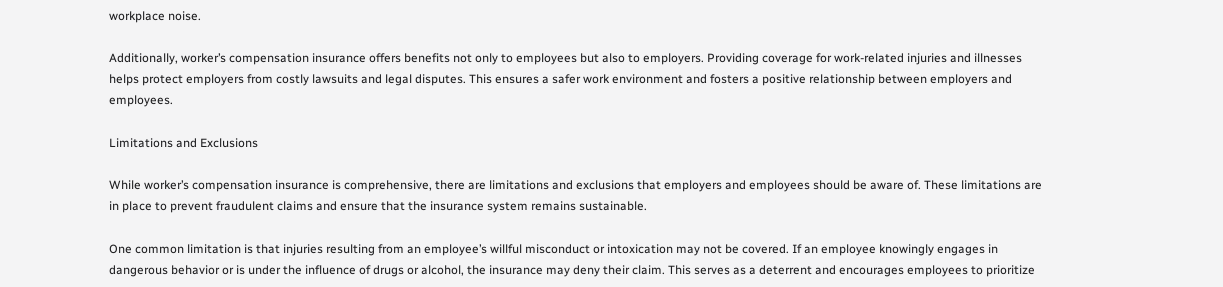workplace noise.

Additionally, worker’s compensation insurance offers benefits not only to employees but also to employers. Providing coverage for work-related injuries and illnesses helps protect employers from costly lawsuits and legal disputes. This ensures a safer work environment and fosters a positive relationship between employers and employees.

Limitations and Exclusions

While worker’s compensation insurance is comprehensive, there are limitations and exclusions that employers and employees should be aware of. These limitations are in place to prevent fraudulent claims and ensure that the insurance system remains sustainable.

One common limitation is that injuries resulting from an employee’s willful misconduct or intoxication may not be covered. If an employee knowingly engages in dangerous behavior or is under the influence of drugs or alcohol, the insurance may deny their claim. This serves as a deterrent and encourages employees to prioritize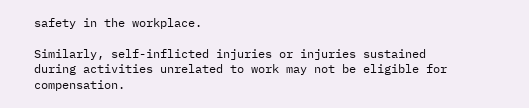safety in the workplace.

Similarly, self-inflicted injuries or injuries sustained during activities unrelated to work may not be eligible for compensation.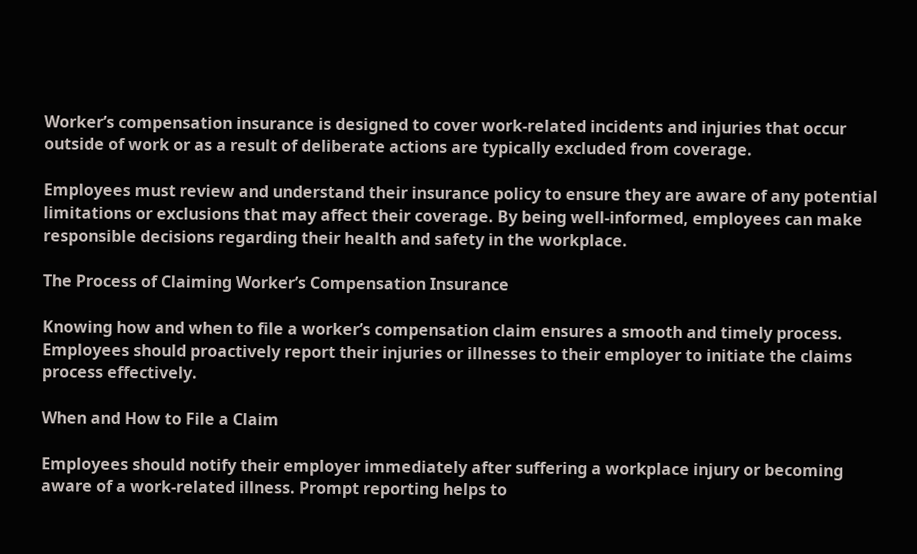Worker’s compensation insurance is designed to cover work-related incidents and injuries that occur outside of work or as a result of deliberate actions are typically excluded from coverage.

Employees must review and understand their insurance policy to ensure they are aware of any potential limitations or exclusions that may affect their coverage. By being well-informed, employees can make responsible decisions regarding their health and safety in the workplace.

The Process of Claiming Worker’s Compensation Insurance

Knowing how and when to file a worker’s compensation claim ensures a smooth and timely process. Employees should proactively report their injuries or illnesses to their employer to initiate the claims process effectively.

When and How to File a Claim

Employees should notify their employer immediately after suffering a workplace injury or becoming aware of a work-related illness. Prompt reporting helps to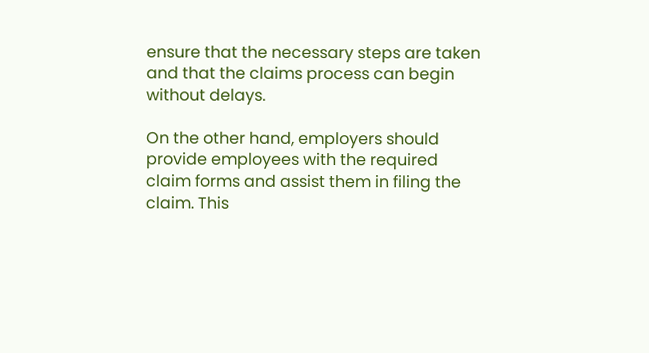ensure that the necessary steps are taken and that the claims process can begin without delays.

On the other hand, employers should provide employees with the required claim forms and assist them in filing the claim. This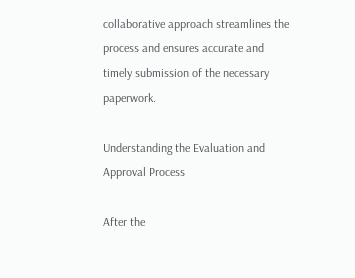collaborative approach streamlines the process and ensures accurate and timely submission of the necessary paperwork.

Understanding the Evaluation and Approval Process

After the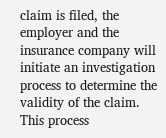claim is filed, the employer and the insurance company will initiate an investigation process to determine the validity of the claim. This process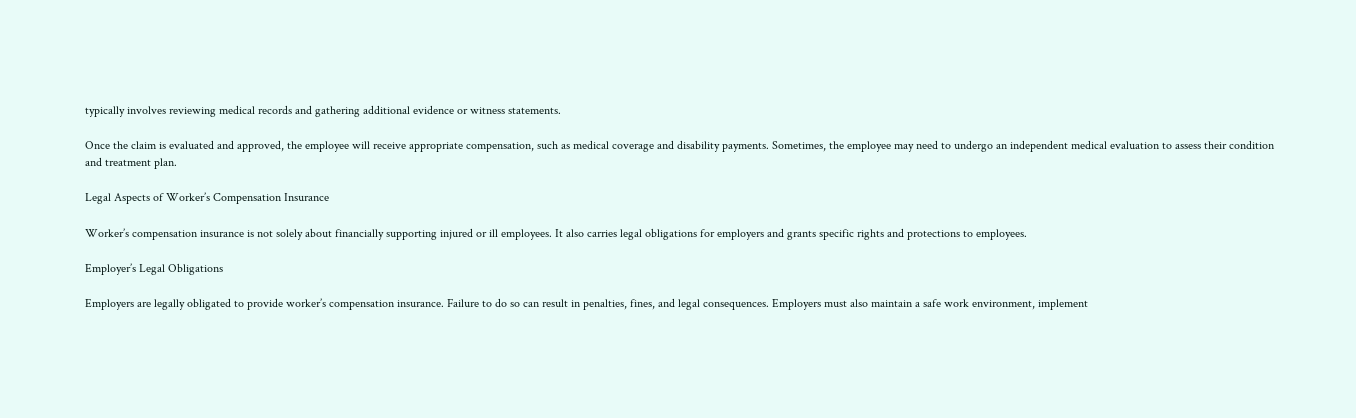typically involves reviewing medical records and gathering additional evidence or witness statements.

Once the claim is evaluated and approved, the employee will receive appropriate compensation, such as medical coverage and disability payments. Sometimes, the employee may need to undergo an independent medical evaluation to assess their condition and treatment plan.

Legal Aspects of Worker’s Compensation Insurance

Worker’s compensation insurance is not solely about financially supporting injured or ill employees. It also carries legal obligations for employers and grants specific rights and protections to employees.

Employer’s Legal Obligations

Employers are legally obligated to provide worker’s compensation insurance. Failure to do so can result in penalties, fines, and legal consequences. Employers must also maintain a safe work environment, implement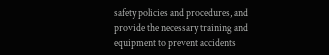safety policies and procedures, and provide the necessary training and equipment to prevent accidents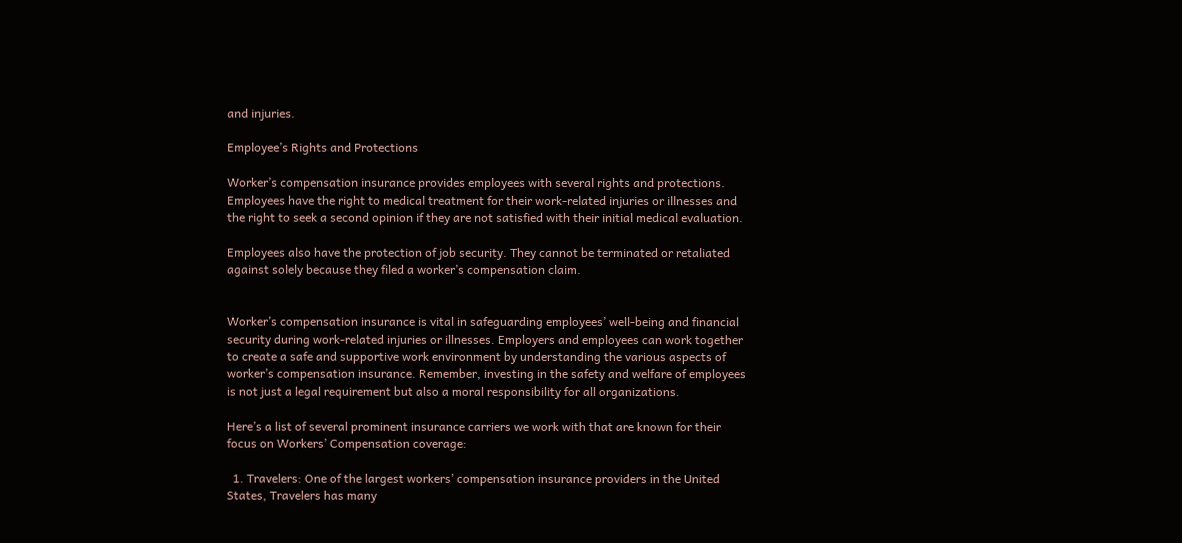and injuries.

Employee’s Rights and Protections

Worker’s compensation insurance provides employees with several rights and protections. Employees have the right to medical treatment for their work-related injuries or illnesses and the right to seek a second opinion if they are not satisfied with their initial medical evaluation.

Employees also have the protection of job security. They cannot be terminated or retaliated against solely because they filed a worker’s compensation claim.


Worker’s compensation insurance is vital in safeguarding employees’ well-being and financial security during work-related injuries or illnesses. Employers and employees can work together to create a safe and supportive work environment by understanding the various aspects of worker’s compensation insurance. Remember, investing in the safety and welfare of employees is not just a legal requirement but also a moral responsibility for all organizations.

Here’s a list of several prominent insurance carriers we work with that are known for their focus on Workers’ Compensation coverage:

  1. Travelers: One of the largest workers’ compensation insurance providers in the United States, Travelers has many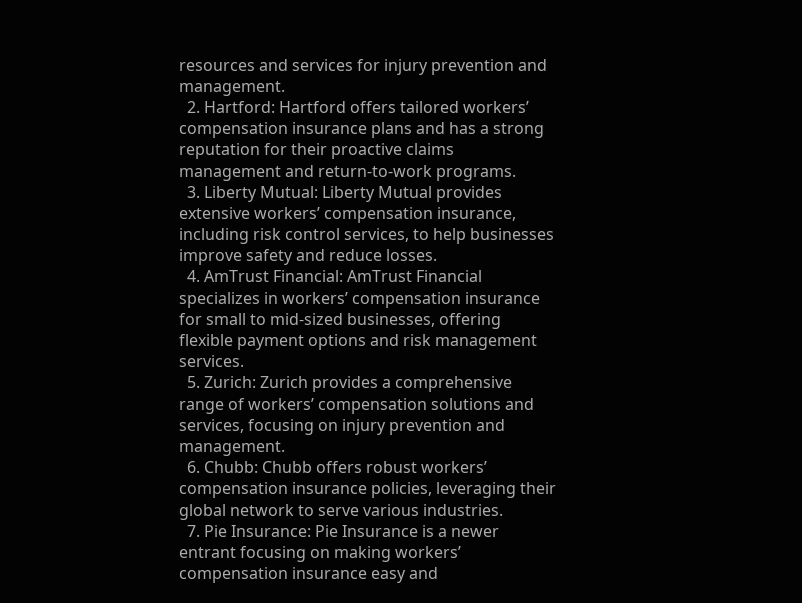resources and services for injury prevention and management.
  2. Hartford: Hartford offers tailored workers’ compensation insurance plans and has a strong reputation for their proactive claims management and return-to-work programs.
  3. Liberty Mutual: Liberty Mutual provides extensive workers’ compensation insurance, including risk control services, to help businesses improve safety and reduce losses.
  4. AmTrust Financial: AmTrust Financial specializes in workers’ compensation insurance for small to mid-sized businesses, offering flexible payment options and risk management services.
  5. Zurich: Zurich provides a comprehensive range of workers’ compensation solutions and services, focusing on injury prevention and management.
  6. Chubb: Chubb offers robust workers’ compensation insurance policies, leveraging their global network to serve various industries.
  7. Pie Insurance: Pie Insurance is a newer entrant focusing on making workers’ compensation insurance easy and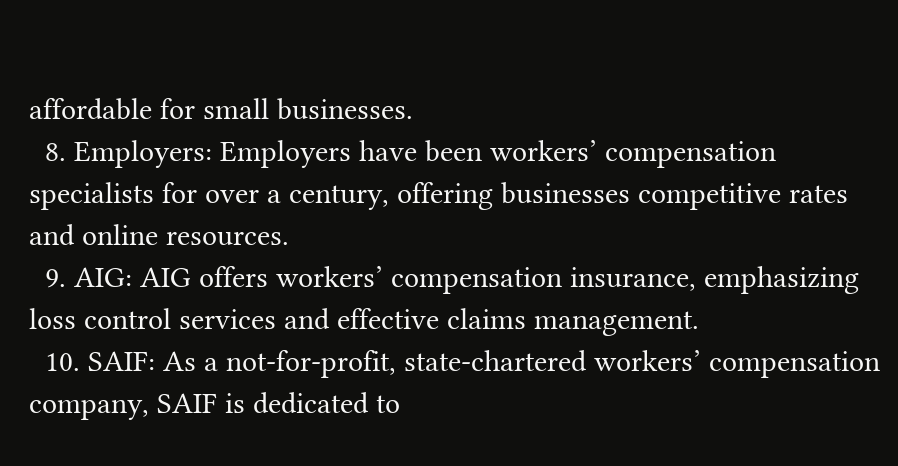affordable for small businesses.
  8. Employers: Employers have been workers’ compensation specialists for over a century, offering businesses competitive rates and online resources.
  9. AIG: AIG offers workers’ compensation insurance, emphasizing loss control services and effective claims management.
  10. SAIF: As a not-for-profit, state-chartered workers’ compensation company, SAIF is dedicated to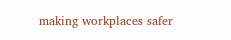making workplaces safer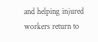and helping injured workers return to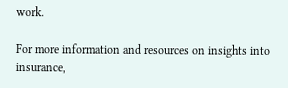work.

For more information and resources on insights into insurance,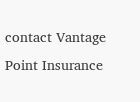contact Vantage Point Insurance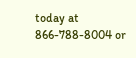today at 866-788-8004 or